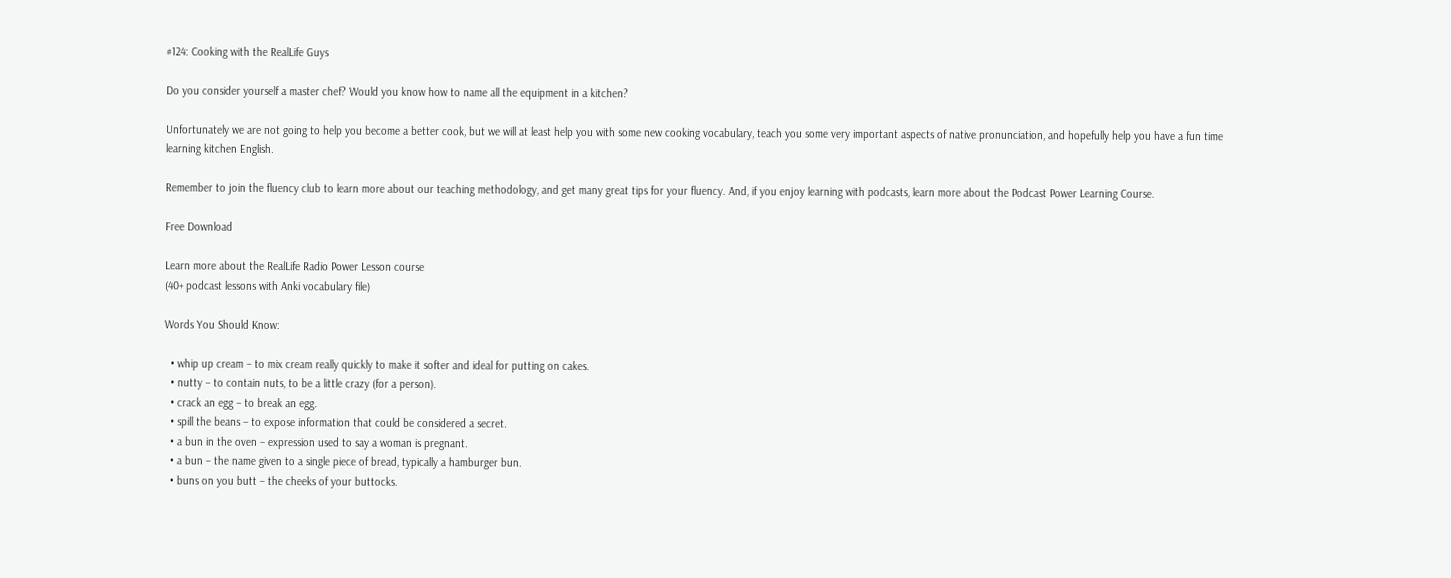#124: Cooking with the RealLife Guys

Do you consider yourself a master chef? Would you know how to name all the equipment in a kitchen?

Unfortunately we are not going to help you become a better cook, but we will at least help you with some new cooking vocabulary, teach you some very important aspects of native pronunciation, and hopefully help you have a fun time learning kitchen English.

Remember to join the fluency club to learn more about our teaching methodology, and get many great tips for your fluency. And, if you enjoy learning with podcasts, learn more about the Podcast Power Learning Course.

Free Download

Learn more about the RealLife Radio Power Lesson course
(40+ podcast lessons with Anki vocabulary file)

Words You Should Know:

  • whip up cream – to mix cream really quickly to make it softer and ideal for putting on cakes.
  • nutty – to contain nuts, to be a little crazy (for a person).
  • crack an egg – to break an egg.
  • spill the beans – to expose information that could be considered a secret.
  • a bun in the oven – expression used to say a woman is pregnant.
  • a bun – the name given to a single piece of bread, typically a hamburger bun.
  • buns on you butt – the cheeks of your buttocks.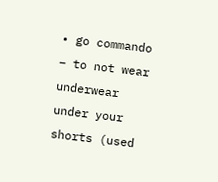• go commando – to not wear underwear under your shorts (used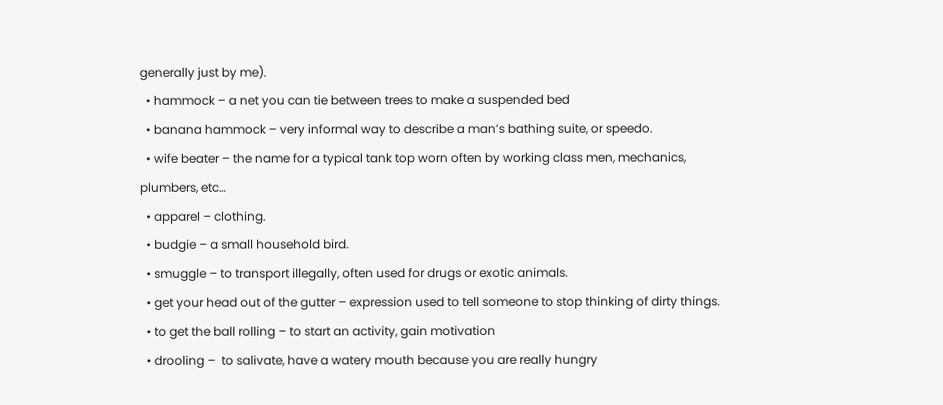generally just by me).
  • hammock – a net you can tie between trees to make a suspended bed
  • banana hammock – very informal way to describe a man’s bathing suite, or speedo.
  • wife beater – the name for a typical tank top worn often by working class men, mechanics, plumbers, etc…
  • apparel – clothing.
  • budgie – a small household bird.
  • smuggle – to transport illegally, often used for drugs or exotic animals.
  • get your head out of the gutter – expression used to tell someone to stop thinking of dirty things.
  • to get the ball rolling – to start an activity, gain motivation
  • drooling –  to salivate, have a watery mouth because you are really hungry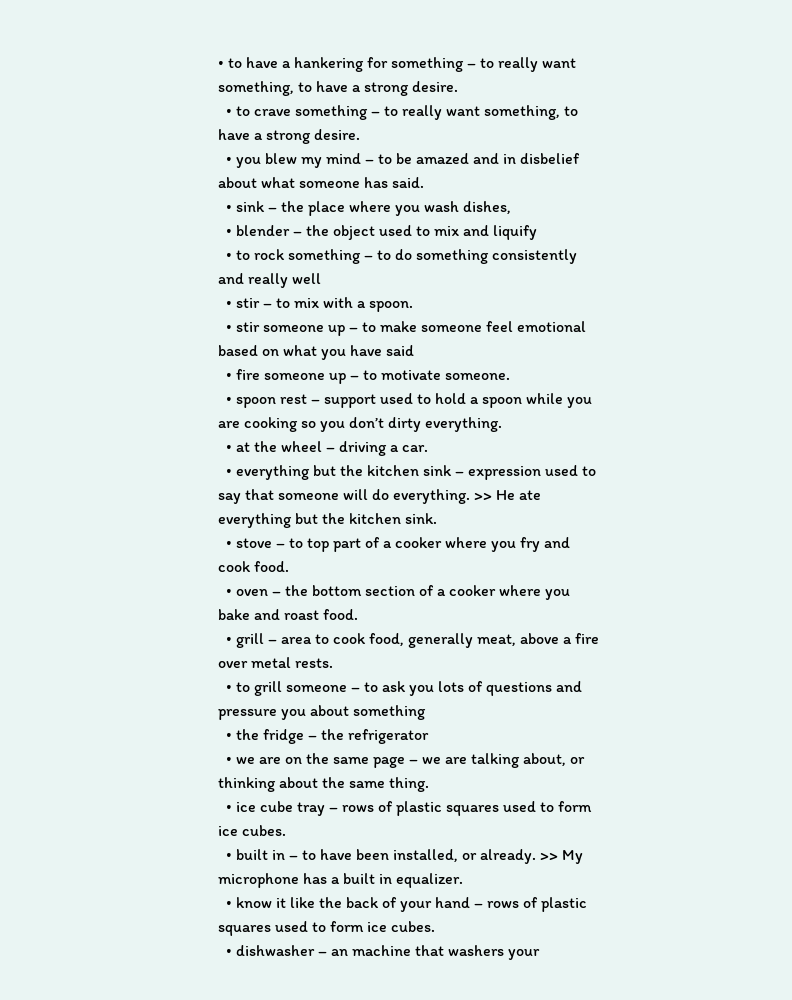• to have a hankering for something – to really want something, to have a strong desire.
  • to crave something – to really want something, to have a strong desire.
  • you blew my mind – to be amazed and in disbelief about what someone has said.
  • sink – the place where you wash dishes,
  • blender – the object used to mix and liquify
  • to rock something – to do something consistently and really well
  • stir – to mix with a spoon.
  • stir someone up – to make someone feel emotional based on what you have said
  • fire someone up – to motivate someone.
  • spoon rest – support used to hold a spoon while you are cooking so you don’t dirty everything.
  • at the wheel – driving a car.
  • everything but the kitchen sink – expression used to say that someone will do everything. >> He ate everything but the kitchen sink.
  • stove – to top part of a cooker where you fry and cook food.
  • oven – the bottom section of a cooker where you bake and roast food.
  • grill – area to cook food, generally meat, above a fire over metal rests.
  • to grill someone – to ask you lots of questions and pressure you about something
  • the fridge – the refrigerator
  • we are on the same page – we are talking about, or thinking about the same thing.
  • ice cube tray – rows of plastic squares used to form ice cubes.
  • built in – to have been installed, or already. >> My microphone has a built in equalizer.
  • know it like the back of your hand – rows of plastic squares used to form ice cubes.
  • dishwasher – an machine that washers your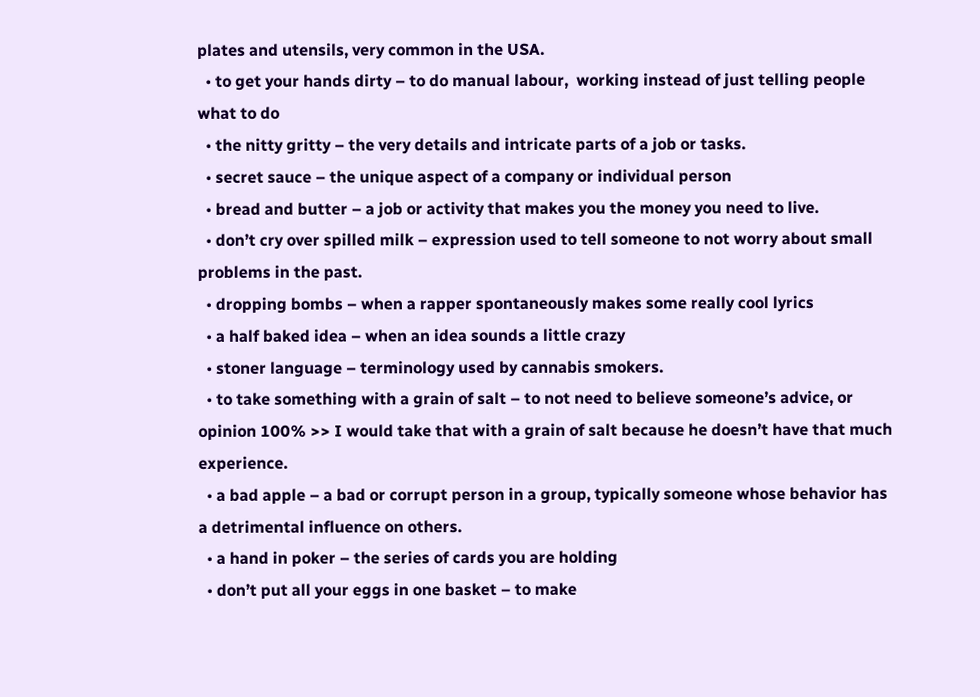plates and utensils, very common in the USA.
  • to get your hands dirty – to do manual labour,  working instead of just telling people what to do
  • the nitty gritty – the very details and intricate parts of a job or tasks.
  • secret sauce – the unique aspect of a company or individual person
  • bread and butter – a job or activity that makes you the money you need to live.
  • don’t cry over spilled milk – expression used to tell someone to not worry about small problems in the past.
  • dropping bombs – when a rapper spontaneously makes some really cool lyrics
  • a half baked idea – when an idea sounds a little crazy
  • stoner language – terminology used by cannabis smokers.
  • to take something with a grain of salt – to not need to believe someone’s advice, or opinion 100% >> I would take that with a grain of salt because he doesn’t have that much experience.
  • a bad apple – a bad or corrupt person in a group, typically someone whose behavior has a detrimental influence on others.
  • a hand in poker – the series of cards you are holding
  • don’t put all your eggs in one basket – to make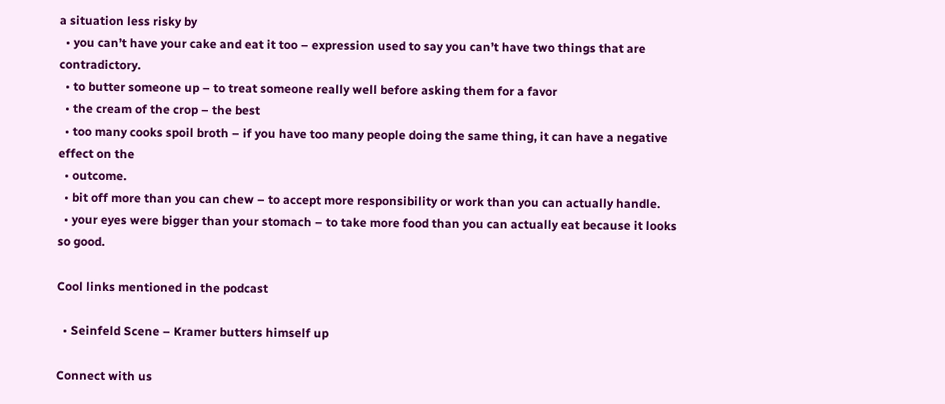a situation less risky by
  • you can’t have your cake and eat it too – expression used to say you can’t have two things that are contradictory.
  • to butter someone up – to treat someone really well before asking them for a favor
  • the cream of the crop – the best
  • too many cooks spoil broth – if you have too many people doing the same thing, it can have a negative effect on the
  • outcome.
  • bit off more than you can chew – to accept more responsibility or work than you can actually handle.
  • your eyes were bigger than your stomach – to take more food than you can actually eat because it looks so good.

Cool links mentioned in the podcast

  • Seinfeld Scene – Kramer butters himself up

Connect with us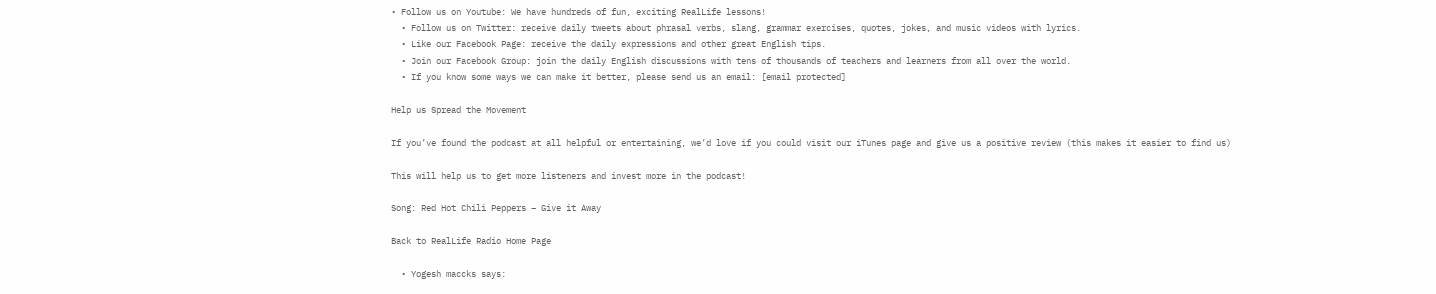• Follow us on Youtube: We have hundreds of fun, exciting RealLife lessons!
  • Follow us on Twitter: receive daily tweets about phrasal verbs, slang, grammar exercises, quotes, jokes, and music videos with lyrics.
  • Like our Facebook Page: receive the daily expressions and other great English tips.
  • Join our Facebook Group: join the daily English discussions with tens of thousands of teachers and learners from all over the world.
  • If you know some ways we can make it better, please send us an email: [email protected]

Help us Spread the Movement

If you’ve found the podcast at all helpful or entertaining, we’d love if you could visit our iTunes page and give us a positive review (this makes it easier to find us)

This will help us to get more listeners and invest more in the podcast!

Song: Red Hot Chili Peppers – Give it Away

Back to RealLife Radio Home Page

  • Yogesh maccks says: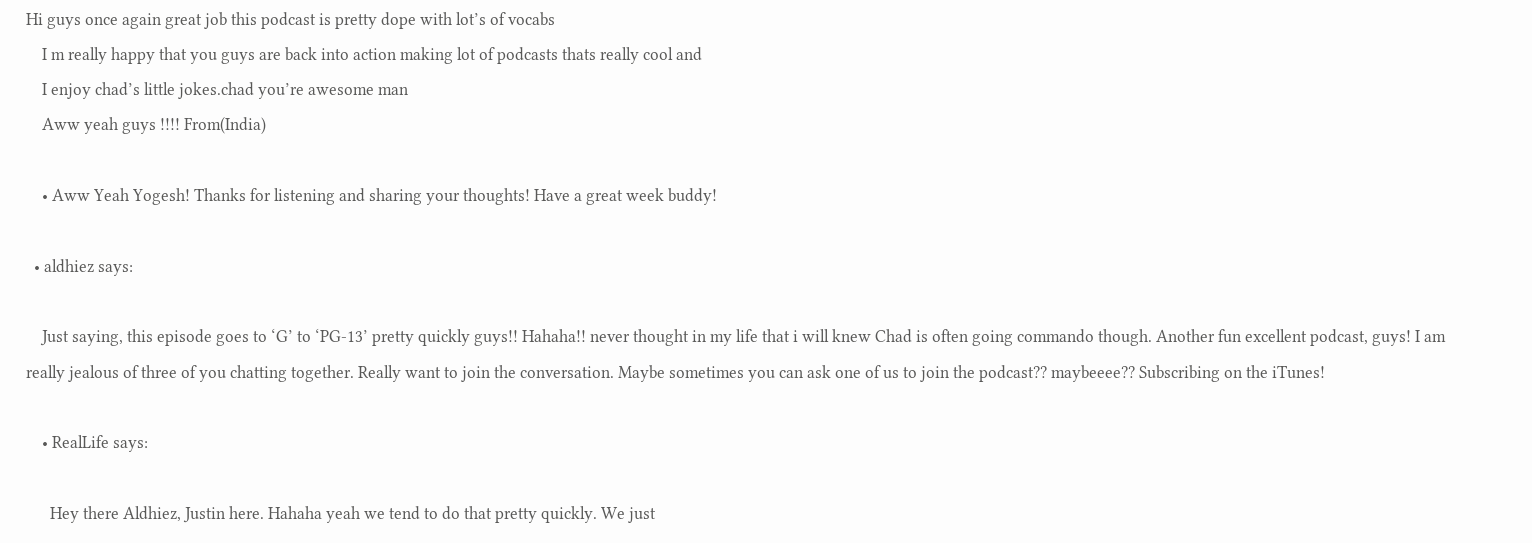Hi guys once again great job this podcast is pretty dope with lot’s of vocabs
    I m really happy that you guys are back into action making lot of podcasts thats really cool and
    I enjoy chad’s little jokes.chad you’re awesome man
    Aww yeah guys !!!! From(India)

    • Aww Yeah Yogesh! Thanks for listening and sharing your thoughts! Have a great week buddy!

  • aldhiez says:

    Just saying, this episode goes to ‘G’ to ‘PG-13’ pretty quickly guys!! Hahaha!! never thought in my life that i will knew Chad is often going commando though. Another fun excellent podcast, guys! I am really jealous of three of you chatting together. Really want to join the conversation. Maybe sometimes you can ask one of us to join the podcast?? maybeeee?? Subscribing on the iTunes!

    • RealLife says:

      Hey there Aldhiez, Justin here. Hahaha yeah we tend to do that pretty quickly. We just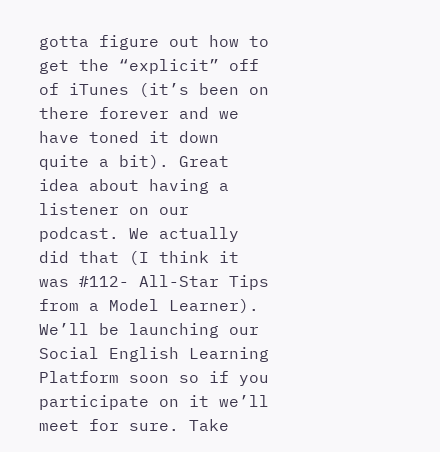gotta figure out how to get the “explicit” off of iTunes (it’s been on there forever and we have toned it down quite a bit). Great idea about having a listener on our podcast. We actually did that (I think it was #112- All-Star Tips from a Model Learner). We’ll be launching our Social English Learning Platform soon so if you participate on it we’ll meet for sure. Take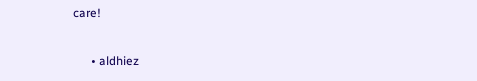care!

      • aldhiez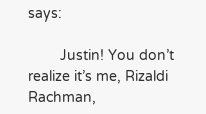says:

        Justin! You don’t realize it’s me, Rizaldi Rachman,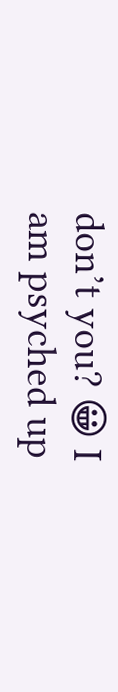don’t you? 😀 I am psyched up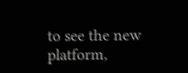to see the new platform,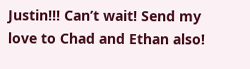Justin!!! Can’t wait! Send my love to Chad and Ethan also!